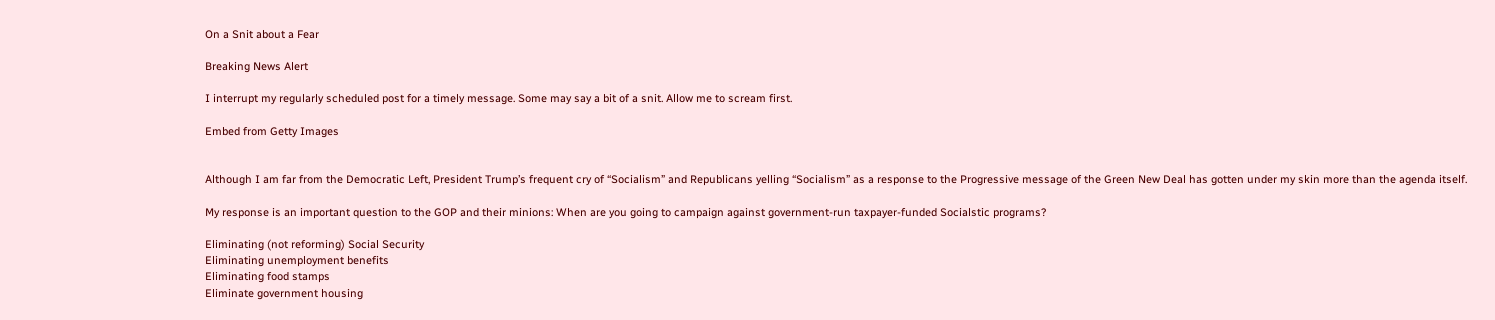On a Snit about a Fear

Breaking News Alert

I interrupt my regularly scheduled post for a timely message. Some may say a bit of a snit. Allow me to scream first.

Embed from Getty Images


Although I am far from the Democratic Left, President Trump’s frequent cry of “Socialism” and Republicans yelling “Socialism” as a response to the Progressive message of the Green New Deal has gotten under my skin more than the agenda itself.

My response is an important question to the GOP and their minions: When are you going to campaign against government-run taxpayer-funded Socialstic programs?

Eliminating (not reforming) Social Security
Eliminating unemployment benefits
Eliminating food stamps
Eliminate government housing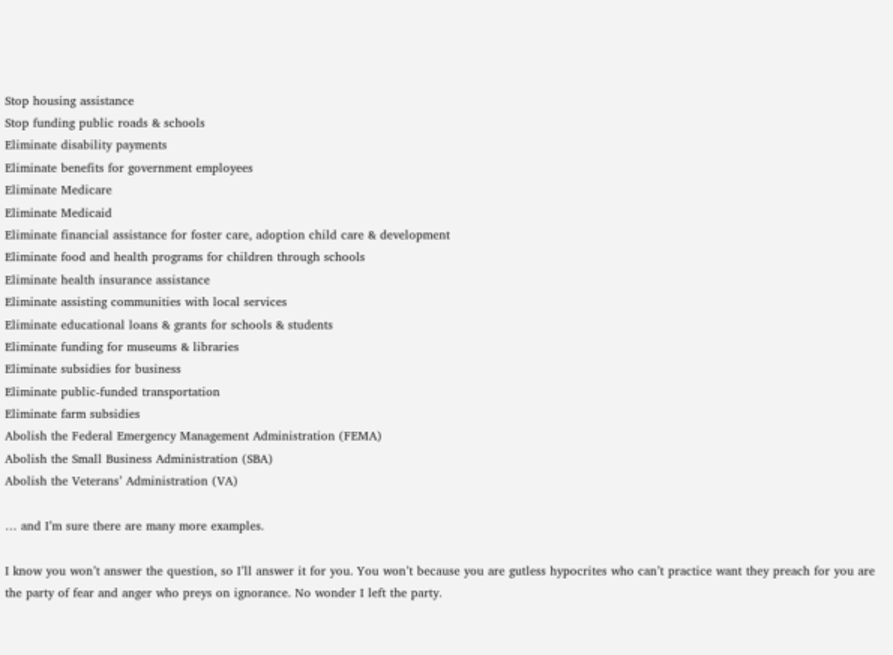Stop housing assistance
Stop funding public roads & schools
Eliminate disability payments
Eliminate benefits for government employees
Eliminate Medicare
Eliminate Medicaid
Eliminate financial assistance for foster care, adoption child care & development
Eliminate food and health programs for children through schools
Eliminate health insurance assistance
Eliminate assisting communities with local services
Eliminate educational loans & grants for schools & students
Eliminate funding for museums & libraries
Eliminate subsidies for business
Eliminate public-funded transportation
Eliminate farm subsidies
Abolish the Federal Emergency Management Administration (FEMA)
Abolish the Small Business Administration (SBA)
Abolish the Veterans’ Administration (VA)

… and I’m sure there are many more examples.

I know you won’t answer the question, so I’ll answer it for you. You won’t because you are gutless hypocrites who can’t practice want they preach for you are the party of fear and anger who preys on ignorance. No wonder I left the party.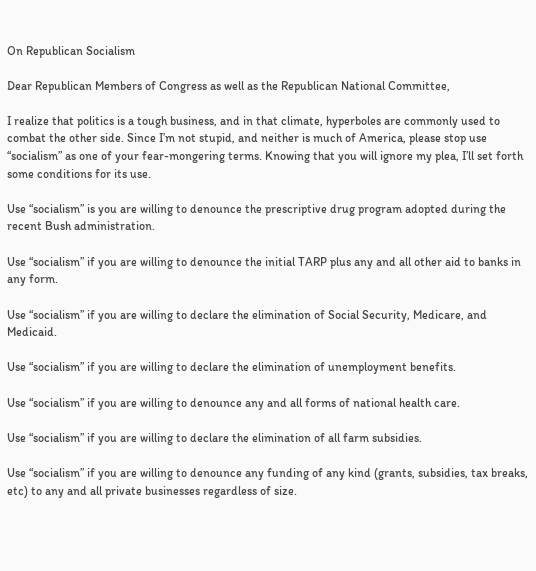On Republican Socialism

Dear Republican Members of Congress as well as the Republican National Committee,

I realize that politics is a tough business, and in that climate, hyperboles are commonly used to combat the other side. Since I’m not stupid, and neither is much of America, please stop use “socialism” as one of your fear-mongering terms. Knowing that you will ignore my plea, I’ll set forth some conditions for its use.

Use “socialism” is you are willing to denounce the prescriptive drug program adopted during the recent Bush administration.

Use “socialism” if you are willing to denounce the initial TARP plus any and all other aid to banks in any form.

Use “socialism” if you are willing to declare the elimination of Social Security, Medicare, and Medicaid.

Use “socialism” if you are willing to declare the elimination of unemployment benefits.

Use “socialism” if you are willing to denounce any and all forms of national health care.

Use “socialism” if you are willing to declare the elimination of all farm subsidies.

Use “socialism” if you are willing to denounce any funding of any kind (grants, subsidies, tax breaks, etc) to any and all private businesses regardless of size.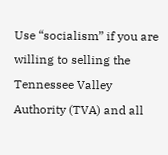Use “socialism” if you are willing to selling the Tennessee Valley Authority (TVA) and all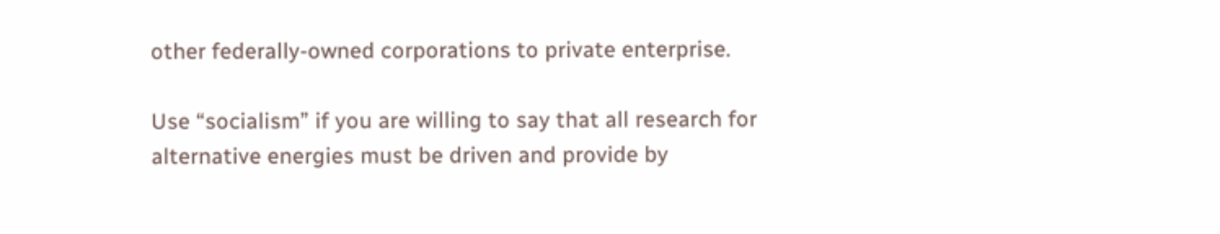other federally-owned corporations to private enterprise.

Use “socialism” if you are willing to say that all research for alternative energies must be driven and provide by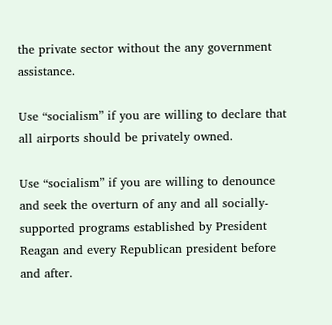the private sector without the any government assistance.

Use “socialism” if you are willing to declare that all airports should be privately owned.

Use “socialism” if you are willing to denounce and seek the overturn of any and all socially-supported programs established by President Reagan and every Republican president before and after.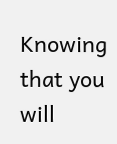Knowing that you will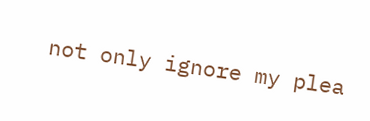not only ignore my plea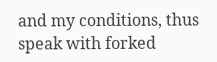and my conditions, thus speak with forked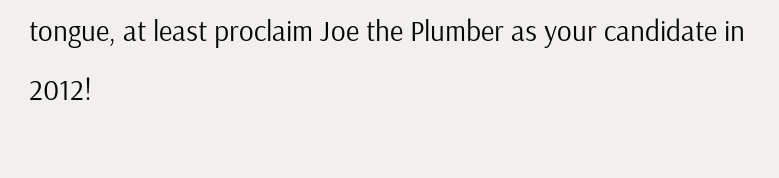tongue, at least proclaim Joe the Plumber as your candidate in 2012!